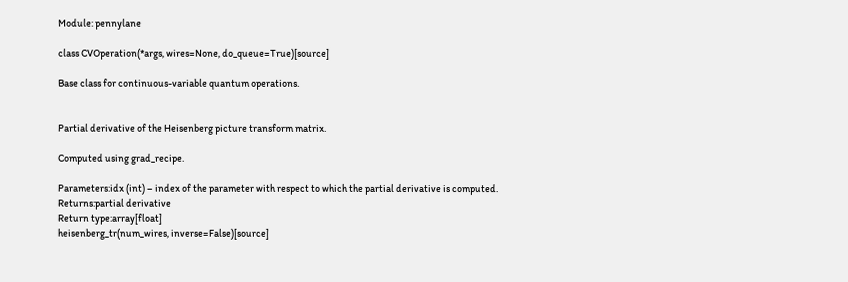Module: pennylane

class CVOperation(*args, wires=None, do_queue=True)[source]

Base class for continuous-variable quantum operations.


Partial derivative of the Heisenberg picture transform matrix.

Computed using grad_recipe.

Parameters:idx (int) – index of the parameter with respect to which the partial derivative is computed.
Returns:partial derivative
Return type:array[float]
heisenberg_tr(num_wires, inverse=False)[source]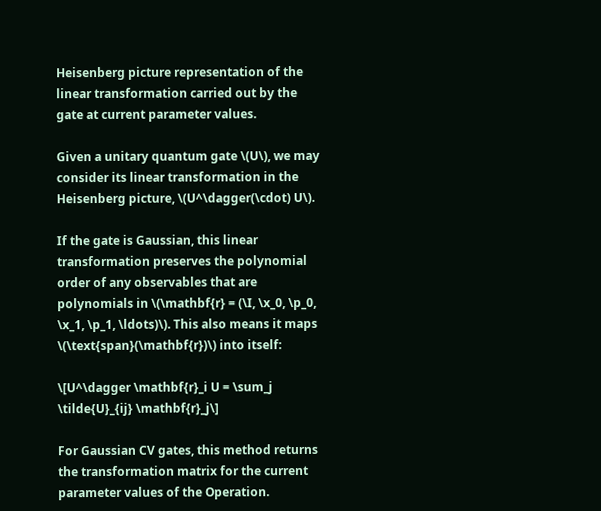Heisenberg picture representation of the linear transformation carried out by the gate at current parameter values.

Given a unitary quantum gate \(U\), we may consider its linear transformation in the Heisenberg picture, \(U^\dagger(\cdot) U\).

If the gate is Gaussian, this linear transformation preserves the polynomial order of any observables that are polynomials in \(\mathbf{r} = (\I, \x_0, \p_0, \x_1, \p_1, \ldots)\). This also means it maps \(\text{span}(\mathbf{r})\) into itself:

\[U^\dagger \mathbf{r}_i U = \sum_j \tilde{U}_{ij} \mathbf{r}_j\]

For Gaussian CV gates, this method returns the transformation matrix for the current parameter values of the Operation.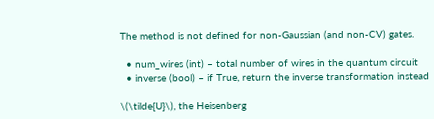The method is not defined for non-Gaussian (and non-CV) gates.

  • num_wires (int) – total number of wires in the quantum circuit
  • inverse (bool) – if True, return the inverse transformation instead

\(\tilde{U}\), the Heisenberg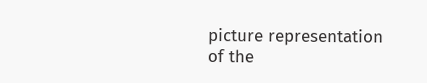picture representation of the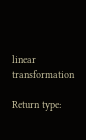linear transformation

Return type: